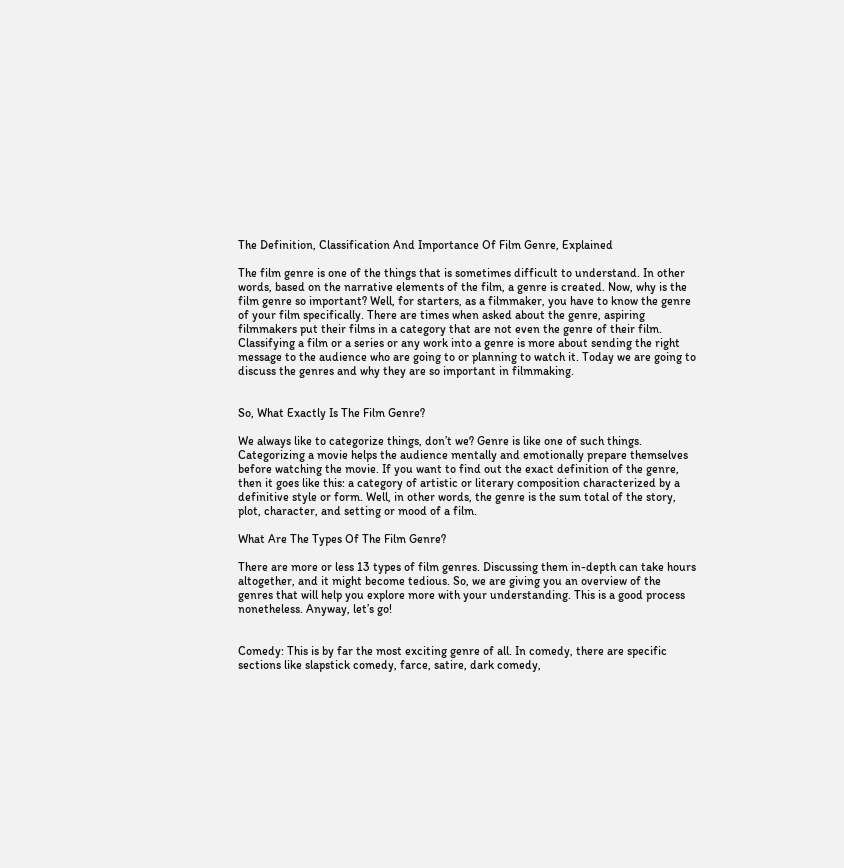The Definition, Classification And Importance Of Film Genre, Explained

The film genre is one of the things that is sometimes difficult to understand. In other words, based on the narrative elements of the film, a genre is created. Now, why is the film genre so important? Well, for starters, as a filmmaker, you have to know the genre of your film specifically. There are times when asked about the genre, aspiring filmmakers put their films in a category that are not even the genre of their film. Classifying a film or a series or any work into a genre is more about sending the right message to the audience who are going to or planning to watch it. Today we are going to discuss the genres and why they are so important in filmmaking.


So, What Exactly Is The Film Genre?

We always like to categorize things, don’t we? Genre is like one of such things. Categorizing a movie helps the audience mentally and emotionally prepare themselves before watching the movie. If you want to find out the exact definition of the genre, then it goes like this: a category of artistic or literary composition characterized by a definitive style or form. Well, in other words, the genre is the sum total of the story, plot, character, and setting or mood of a film.

What Are The Types Of The Film Genre?

There are more or less 13 types of film genres. Discussing them in-depth can take hours altogether, and it might become tedious. So, we are giving you an overview of the genres that will help you explore more with your understanding. This is a good process nonetheless. Anyway, let’s go!


Comedy: This is by far the most exciting genre of all. In comedy, there are specific sections like slapstick comedy, farce, satire, dark comedy,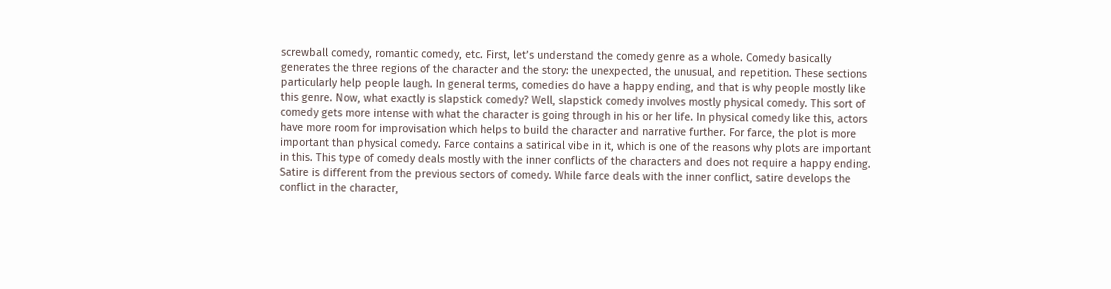screwball comedy, romantic comedy, etc. First, let’s understand the comedy genre as a whole. Comedy basically generates the three regions of the character and the story: the unexpected, the unusual, and repetition. These sections particularly help people laugh. In general terms, comedies do have a happy ending, and that is why people mostly like this genre. Now, what exactly is slapstick comedy? Well, slapstick comedy involves mostly physical comedy. This sort of comedy gets more intense with what the character is going through in his or her life. In physical comedy like this, actors have more room for improvisation which helps to build the character and narrative further. For farce, the plot is more important than physical comedy. Farce contains a satirical vibe in it, which is one of the reasons why plots are important in this. This type of comedy deals mostly with the inner conflicts of the characters and does not require a happy ending. Satire is different from the previous sectors of comedy. While farce deals with the inner conflict, satire develops the conflict in the character,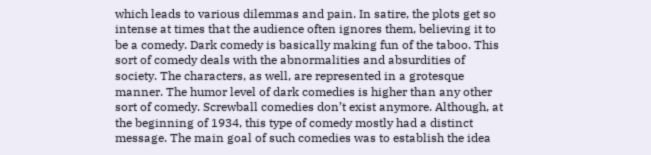which leads to various dilemmas and pain. In satire, the plots get so intense at times that the audience often ignores them, believing it to be a comedy. Dark comedy is basically making fun of the taboo. This sort of comedy deals with the abnormalities and absurdities of society. The characters, as well, are represented in a grotesque manner. The humor level of dark comedies is higher than any other sort of comedy. Screwball comedies don’t exist anymore. Although, at the beginning of 1934, this type of comedy mostly had a distinct message. The main goal of such comedies was to establish the idea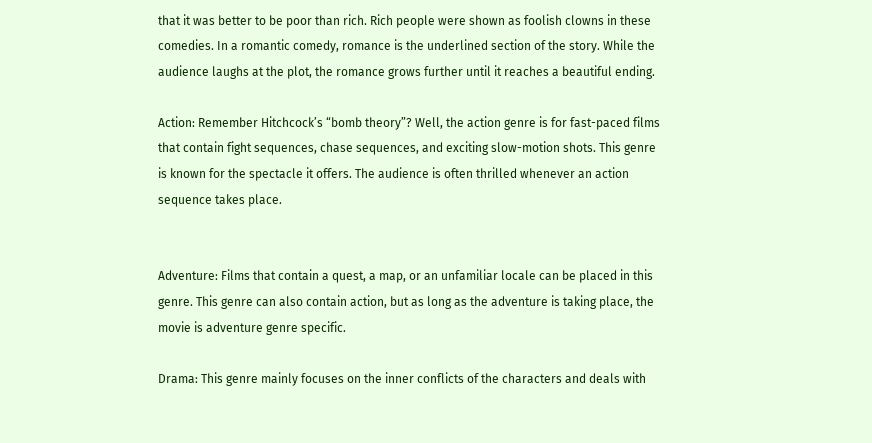that it was better to be poor than rich. Rich people were shown as foolish clowns in these comedies. In a romantic comedy, romance is the underlined section of the story. While the audience laughs at the plot, the romance grows further until it reaches a beautiful ending.

Action: Remember Hitchcock’s “bomb theory”? Well, the action genre is for fast-paced films that contain fight sequences, chase sequences, and exciting slow-motion shots. This genre is known for the spectacle it offers. The audience is often thrilled whenever an action sequence takes place.


Adventure: Films that contain a quest, a map, or an unfamiliar locale can be placed in this genre. This genre can also contain action, but as long as the adventure is taking place, the movie is adventure genre specific.

Drama: This genre mainly focuses on the inner conflicts of the characters and deals with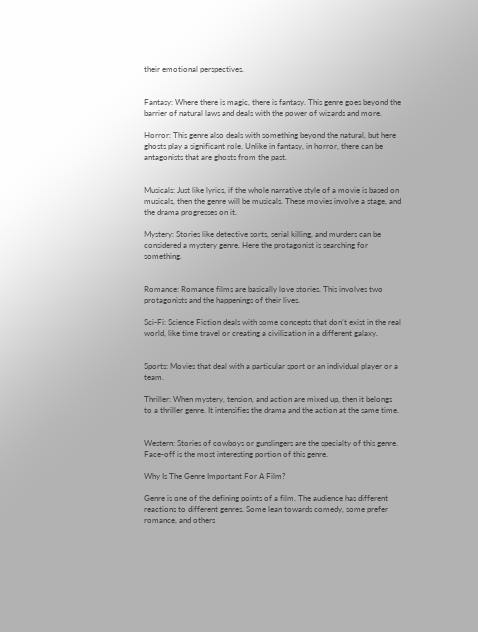their emotional perspectives.


Fantasy: Where there is magic, there is fantasy. This genre goes beyond the barrier of natural laws and deals with the power of wizards and more.

Horror: This genre also deals with something beyond the natural, but here ghosts play a significant role. Unlike in fantasy, in horror, there can be antagonists that are ghosts from the past.


Musicals: Just like lyrics, if the whole narrative style of a movie is based on musicals, then the genre will be musicals. These movies involve a stage, and the drama progresses on it.

Mystery: Stories like detective sorts, serial killing, and murders can be considered a mystery genre. Here the protagonist is searching for something.


Romance: Romance films are basically love stories. This involves two protagonists and the happenings of their lives.

Sci-Fi: Science Fiction deals with some concepts that don’t exist in the real world, like time travel or creating a civilization in a different galaxy.


Sports: Movies that deal with a particular sport or an individual player or a team.

Thriller: When mystery, tension, and action are mixed up, then it belongs to a thriller genre. It intensifies the drama and the action at the same time.


Western: Stories of cowboys or gunslingers are the specialty of this genre. Face-off is the most interesting portion of this genre.

Why Is The Genre Important For A Film?

Genre is one of the defining points of a film. The audience has different reactions to different genres. Some lean towards comedy, some prefer romance, and others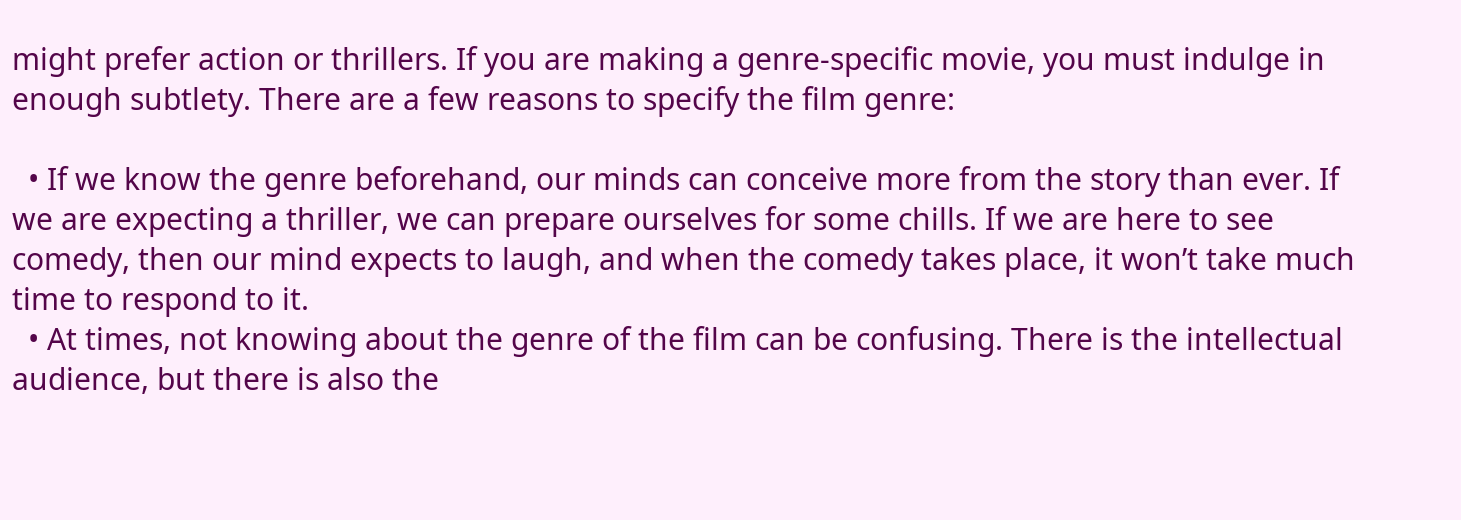might prefer action or thrillers. If you are making a genre-specific movie, you must indulge in enough subtlety. There are a few reasons to specify the film genre:

  • If we know the genre beforehand, our minds can conceive more from the story than ever. If we are expecting a thriller, we can prepare ourselves for some chills. If we are here to see comedy, then our mind expects to laugh, and when the comedy takes place, it won’t take much time to respond to it.
  • At times, not knowing about the genre of the film can be confusing. There is the intellectual audience, but there is also the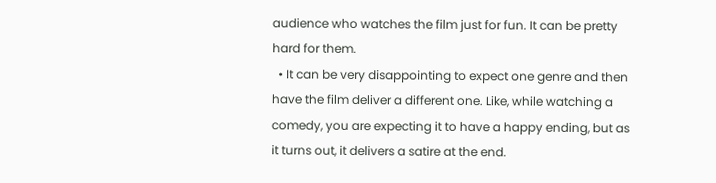audience who watches the film just for fun. It can be pretty hard for them.
  • It can be very disappointing to expect one genre and then have the film deliver a different one. Like, while watching a comedy, you are expecting it to have a happy ending, but as it turns out, it delivers a satire at the end.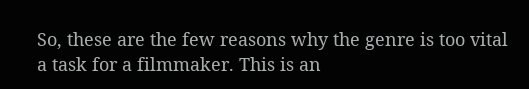So, these are the few reasons why the genre is too vital a task for a filmmaker. This is an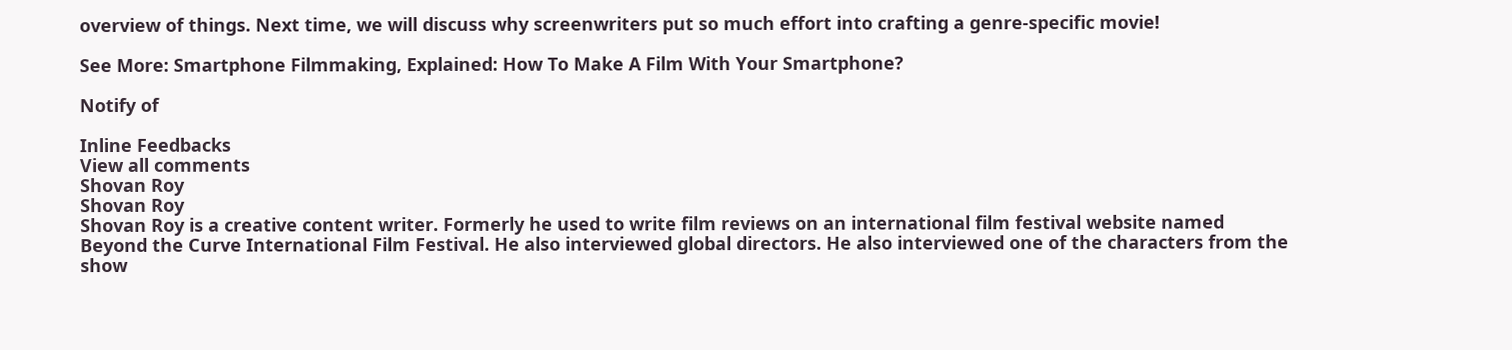overview of things. Next time, we will discuss why screenwriters put so much effort into crafting a genre-specific movie!

See More: Smartphone Filmmaking, Explained: How To Make A Film With Your Smartphone?

Notify of

Inline Feedbacks
View all comments
Shovan Roy
Shovan Roy
Shovan Roy is a creative content writer. Formerly he used to write film reviews on an international film festival website named Beyond the Curve International Film Festival. He also interviewed global directors. He also interviewed one of the characters from the show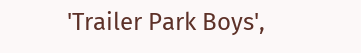'Trailer Park Boys',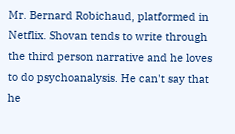Mr. Bernard Robichaud, platformed in Netflix. Shovan tends to write through the third person narrative and he loves to do psychoanalysis. He can't say that he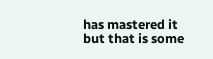has mastered it but that is some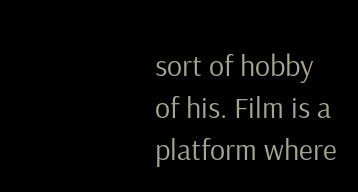sort of hobby of his. Film is a platform where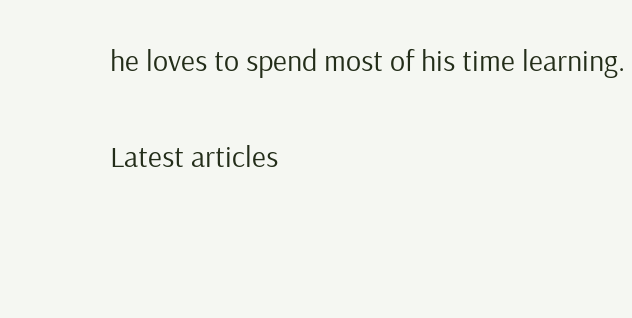he loves to spend most of his time learning.

Latest articles